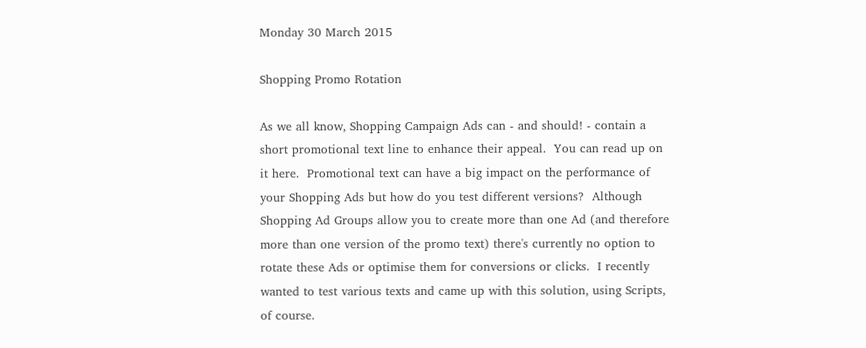Monday 30 March 2015

Shopping Promo Rotation

As we all know, Shopping Campaign Ads can - and should! - contain a short promotional text line to enhance their appeal.  You can read up on it here.  Promotional text can have a big impact on the performance of your Shopping Ads but how do you test different versions?  Although Shopping Ad Groups allow you to create more than one Ad (and therefore more than one version of the promo text) there's currently no option to rotate these Ads or optimise them for conversions or clicks.  I recently wanted to test various texts and came up with this solution, using Scripts, of course.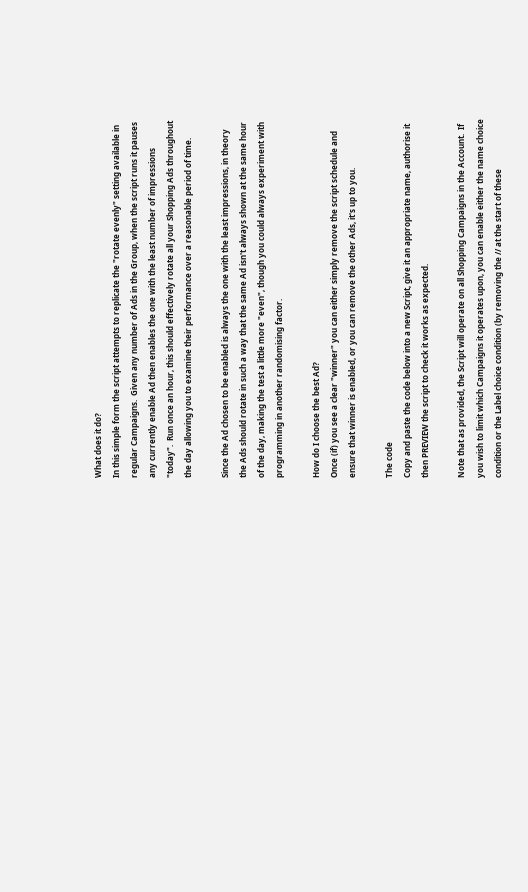What does it do?
In this simple form the script attempts to replicate the "rotate evenly" setting available in regular Campaigns.  Given any number of Ads in the Group, when the script runs it pauses any currently enable Ad then enables the one with the least number of impressions "today".  Run once an hour, this should effectively rotate all your Shopping Ads throughout the day allowing you to examine their performance over a reasonable period of time.

Since the Ad chosen to be enabled is always the one with the least impressions, in theory the Ads should rotate in such a way that the same Ad isn't always shown at the same hour of the day, making the test a little more "even", though you could always experiment with programming in another randomising factor.

How do I choose the best Ad?
Once (if) you see a clear "winner" you can either simply remove the script schedule and ensure that winner is enabled, or you can remove the other Ads, it's up to you.

The code
Copy and paste the code below into a new Script, give it an appropriate name, authorise it then PREVIEW the script to check it works as expected.

Note that as provided, the Script will operate on all Shopping Campaigns in the Account.  If you wish to limit which Campaigns it operates upon, you can enable either the name choice condition or the Label choice condition (by removing the // at the start of these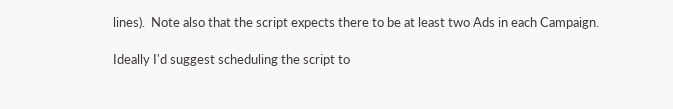lines).  Note also that the script expects there to be at least two Ads in each Campaign.

Ideally I'd suggest scheduling the script to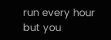run every hour but you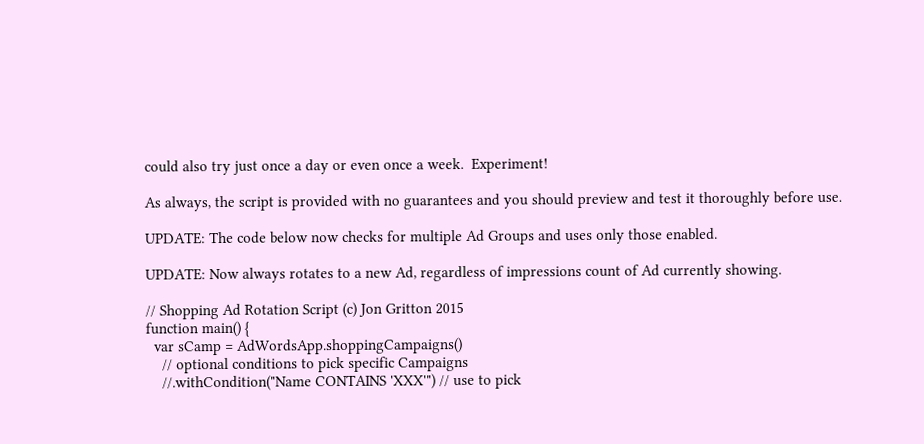could also try just once a day or even once a week.  Experiment!

As always, the script is provided with no guarantees and you should preview and test it thoroughly before use.

UPDATE: The code below now checks for multiple Ad Groups and uses only those enabled.

UPDATE: Now always rotates to a new Ad, regardless of impressions count of Ad currently showing.

// Shopping Ad Rotation Script (c) Jon Gritton 2015
function main() {
  var sCamp = AdWordsApp.shoppingCampaigns()
    // optional conditions to pick specific Campaigns
    //.withCondition("Name CONTAINS 'XXX'") // use to pick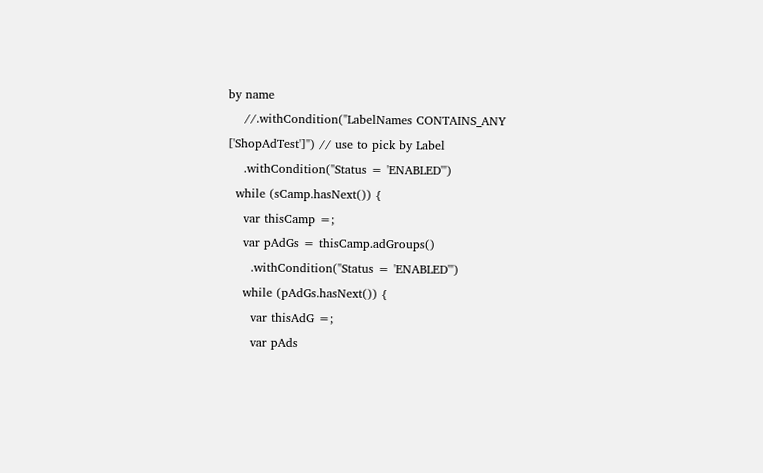by name
    //.withCondition("LabelNames CONTAINS_ANY ['ShopAdTest']") // use to pick by Label
    .withCondition("Status = 'ENABLED'")
  while (sCamp.hasNext()) {
    var thisCamp =;
    var pAdGs = thisCamp.adGroups()
      .withCondition("Status = 'ENABLED'")
    while (pAdGs.hasNext()) {
      var thisAdG =;
      var pAds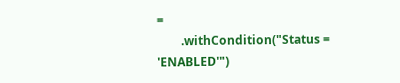=
        .withCondition("Status = 'ENABLED'")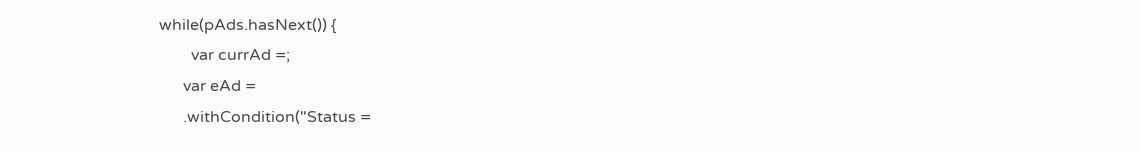while(pAds.hasNext()) {
        var currAd =;
      var eAd =
      .withCondition("Status =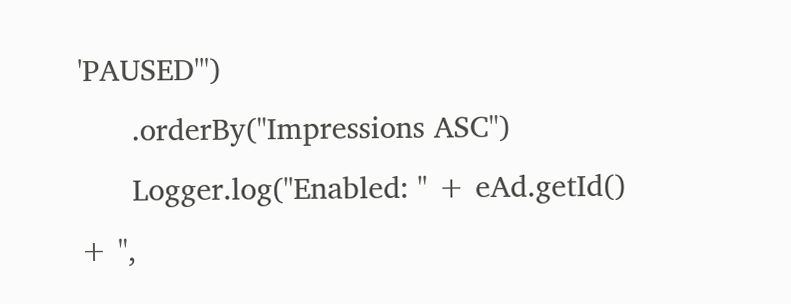'PAUSED'")
      .orderBy("Impressions ASC")
      Logger.log("Enabled: " + eAd.getId() + ",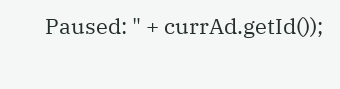Paused: " + currAd.getId());